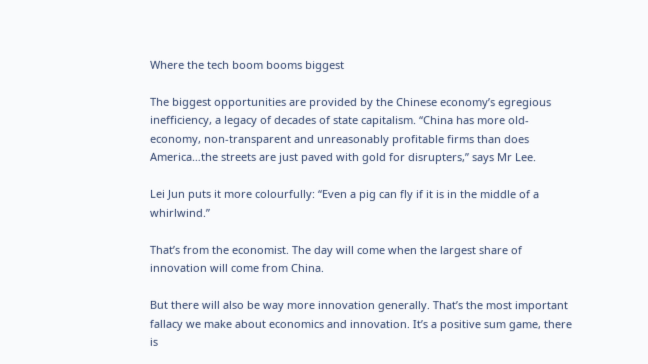Where the tech boom booms biggest

The biggest opportunities are provided by the Chinese economy’s egregious inefficiency, a legacy of decades of state capitalism. “China has more old-economy, non-transparent and unreasonably profitable firms than does America…the streets are just paved with gold for disrupters,” says Mr Lee.

Lei Jun puts it more colourfully: “Even a pig can fly if it is in the middle of a whirlwind.”

That’s from the economist. The day will come when the largest share of innovation will come from China.

But there will also be way more innovation generally. That’s the most important fallacy we make about economics and innovation. It’s a positive sum game, there is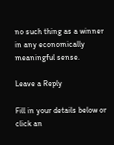no such thing as a winner in any economically meaningful sense.

Leave a Reply

Fill in your details below or click an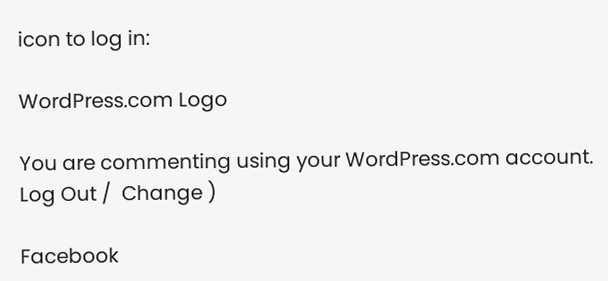icon to log in:

WordPress.com Logo

You are commenting using your WordPress.com account. Log Out /  Change )

Facebook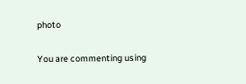photo

You are commenting using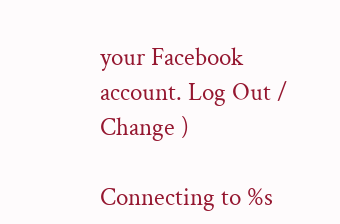your Facebook account. Log Out /  Change )

Connecting to %s